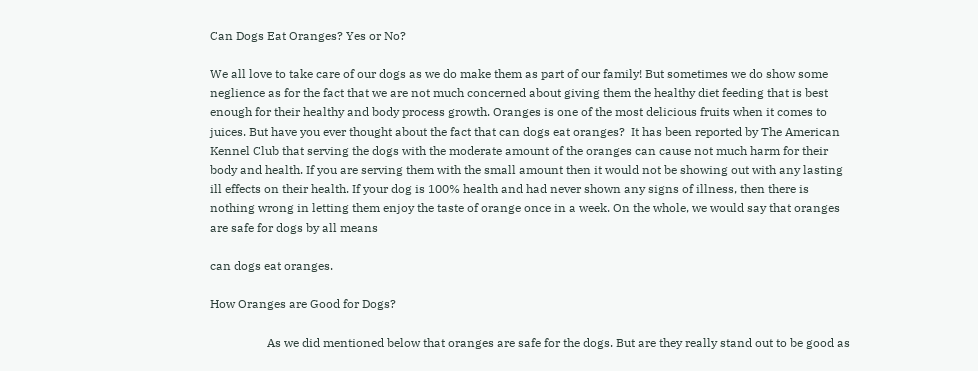Can Dogs Eat Oranges? Yes or No?

We all love to take care of our dogs as we do make them as part of our family! But sometimes we do show some neglience as for the fact that we are not much concerned about giving them the healthy diet feeding that is best enough for their healthy and body process growth. Oranges is one of the most delicious fruits when it comes to juices. But have you ever thought about the fact that can dogs eat oranges?  It has been reported by The American Kennel Club that serving the dogs with the moderate amount of the oranges can cause not much harm for their body and health. If you are serving them with the small amount then it would not be showing out with any lasting ill effects on their health. If your dog is 100% health and had never shown any signs of illness, then there is nothing wrong in letting them enjoy the taste of orange once in a week. On the whole, we would say that oranges are safe for dogs by all means

can dogs eat oranges.

How Oranges are Good for Dogs?

                   As we did mentioned below that oranges are safe for the dogs. But are they really stand out to be good as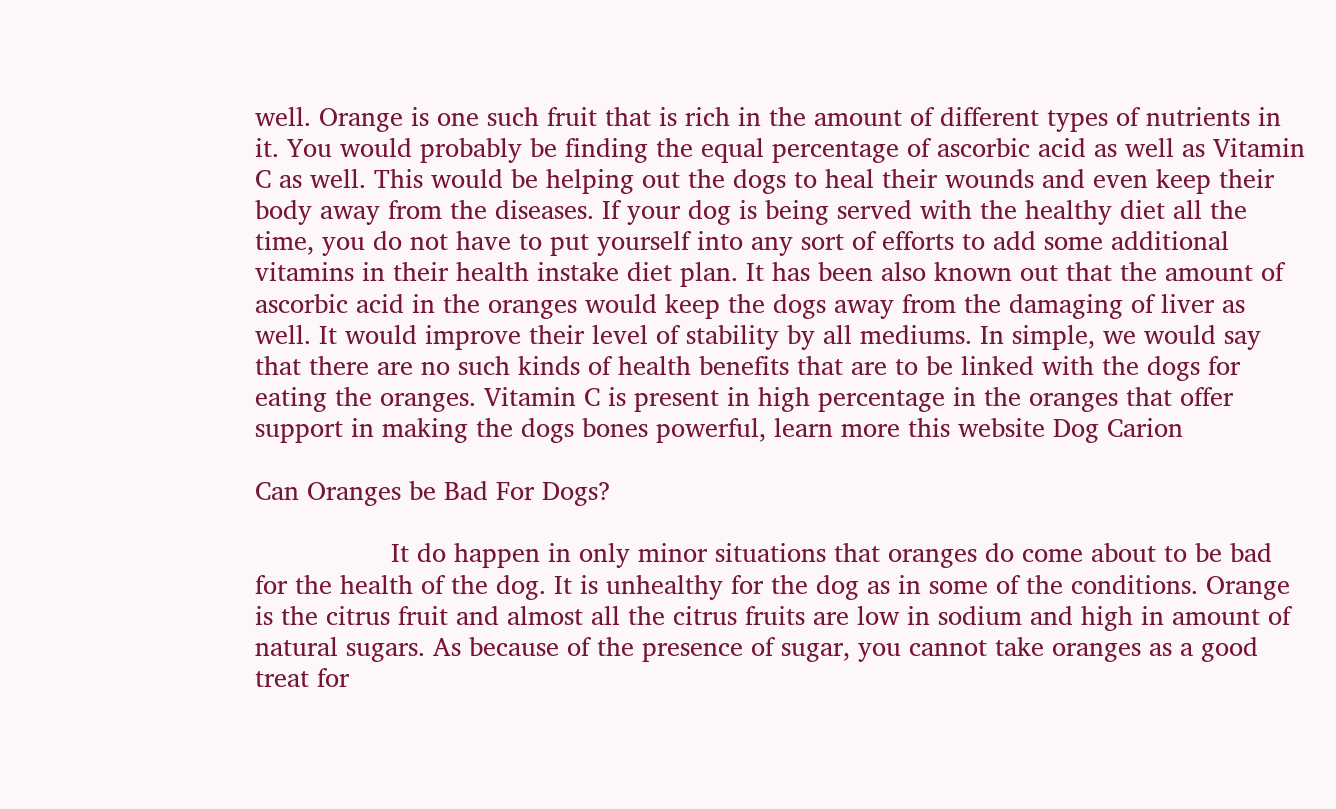well. Orange is one such fruit that is rich in the amount of different types of nutrients in it. You would probably be finding the equal percentage of ascorbic acid as well as Vitamin C as well. This would be helping out the dogs to heal their wounds and even keep their body away from the diseases. If your dog is being served with the healthy diet all the time, you do not have to put yourself into any sort of efforts to add some additional vitamins in their health instake diet plan. It has been also known out that the amount of ascorbic acid in the oranges would keep the dogs away from the damaging of liver as well. It would improve their level of stability by all mediums. In simple, we would say that there are no such kinds of health benefits that are to be linked with the dogs for eating the oranges. Vitamin C is present in high percentage in the oranges that offer support in making the dogs bones powerful, learn more this website Dog Carion

Can Oranges be Bad For Dogs?

                 It do happen in only minor situations that oranges do come about to be bad for the health of the dog. It is unhealthy for the dog as in some of the conditions. Orange is the citrus fruit and almost all the citrus fruits are low in sodium and high in amount of natural sugars. As because of the presence of sugar, you cannot take oranges as a good treat for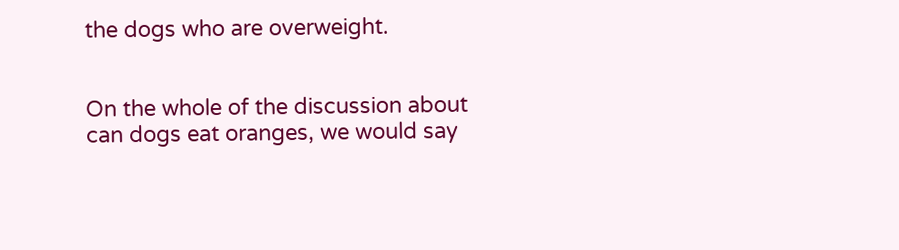the dogs who are overweight.


On the whole of the discussion about can dogs eat oranges, we would say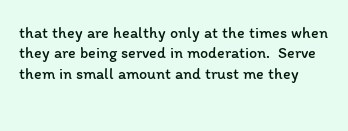that they are healthy only at the times when they are being served in moderation.  Serve them in small amount and trust me they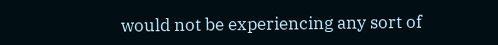would not be experiencing any sort of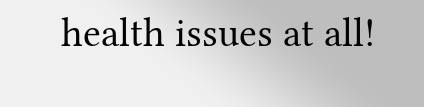health issues at all!